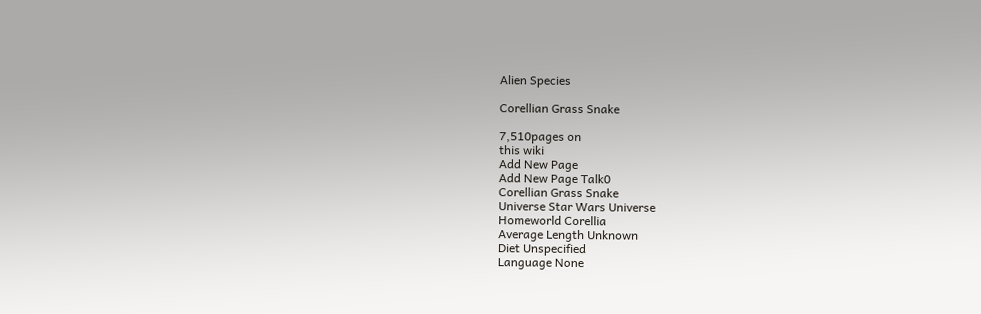Alien Species

Corellian Grass Snake

7,510pages on
this wiki
Add New Page
Add New Page Talk0
Corellian Grass Snake
Universe Star Wars Universe
Homeworld Corellia
Average Length Unknown
Diet Unspecified
Language None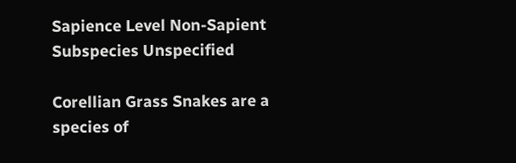Sapience Level Non-Sapient
Subspecies Unspecified

Corellian Grass Snakes are a species of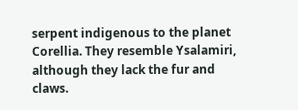serpent indigenous to the planet Corellia. They resemble Ysalamiri, although they lack the fur and claws.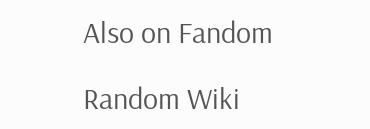Also on Fandom

Random Wiki